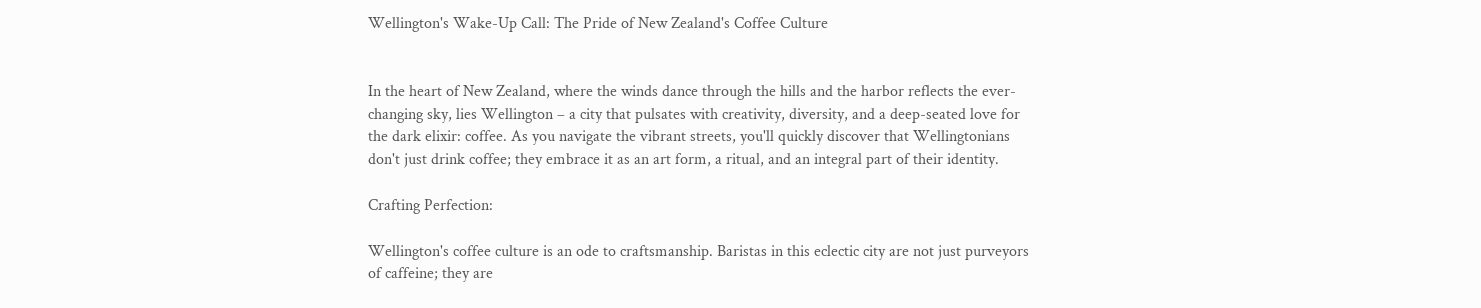Wellington's Wake-Up Call: The Pride of New Zealand's Coffee Culture


In the heart of New Zealand, where the winds dance through the hills and the harbor reflects the ever-changing sky, lies Wellington – a city that pulsates with creativity, diversity, and a deep-seated love for the dark elixir: coffee. As you navigate the vibrant streets, you'll quickly discover that Wellingtonians don't just drink coffee; they embrace it as an art form, a ritual, and an integral part of their identity.

Crafting Perfection:

Wellington's coffee culture is an ode to craftsmanship. Baristas in this eclectic city are not just purveyors of caffeine; they are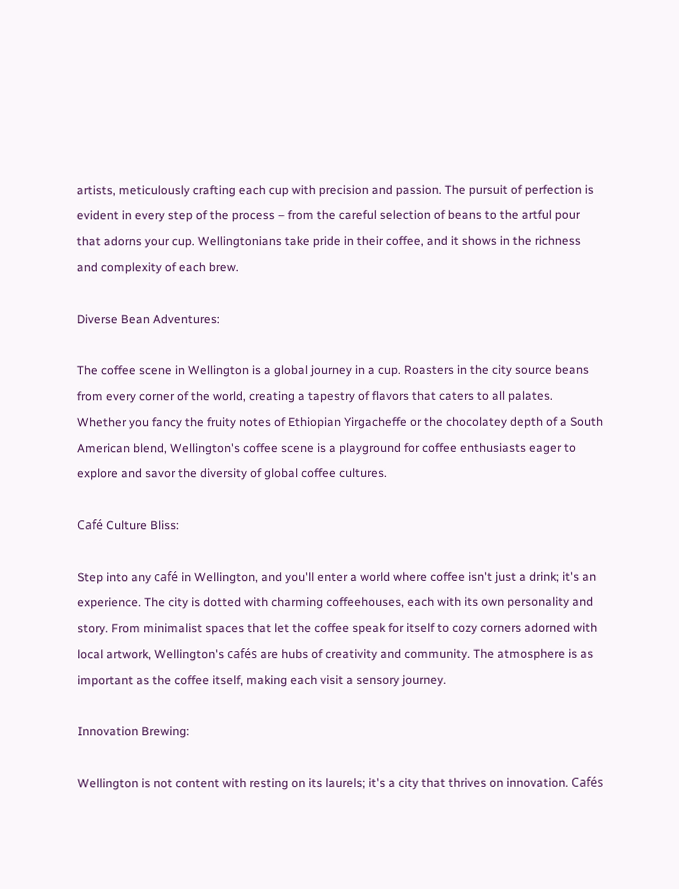artists, meticulously crafting each cup with precision and passion. The pursuit of perfection is evident in every step of the process – from the careful selection of beans to the artful pour that adorns your cup. Wellingtonians take pride in their coffee, and it shows in the richness and complexity of each brew.

Diverse Bean Adventures:

The coffee scene in Wellington is a global journey in a cup. Roasters in the city source beans from every corner of the world, creating a tapestry of flavors that caters to all palates. Whether you fancy the fruity notes of Ethiopian Yirgacheffe or the chocolatey depth of a South American blend, Wellington's coffee scene is a playground for coffee enthusiasts eager to explore and savor the diversity of global coffee cultures.

Café Culture Bliss:

Step into any café in Wellington, and you'll enter a world where coffee isn't just a drink; it's an experience. The city is dotted with charming coffeehouses, each with its own personality and story. From minimalist spaces that let the coffee speak for itself to cozy corners adorned with local artwork, Wellington's cafés are hubs of creativity and community. The atmosphere is as important as the coffee itself, making each visit a sensory journey.

Innovation Brewing:

Wellington is not content with resting on its laurels; it's a city that thrives on innovation. Cafés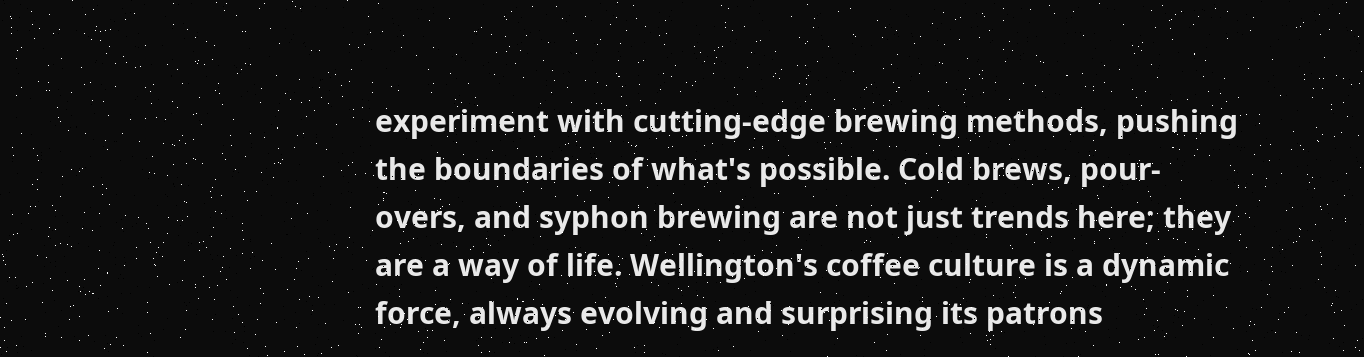experiment with cutting-edge brewing methods, pushing the boundaries of what's possible. Cold brews, pour-overs, and syphon brewing are not just trends here; they are a way of life. Wellington's coffee culture is a dynamic force, always evolving and surprising its patrons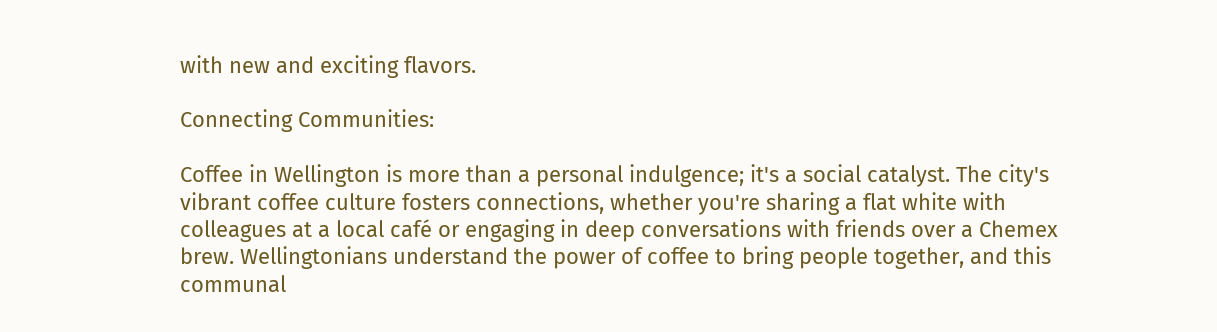with new and exciting flavors.

Connecting Communities:

Coffee in Wellington is more than a personal indulgence; it's a social catalyst. The city's vibrant coffee culture fosters connections, whether you're sharing a flat white with colleagues at a local café or engaging in deep conversations with friends over a Chemex brew. Wellingtonians understand the power of coffee to bring people together, and this communal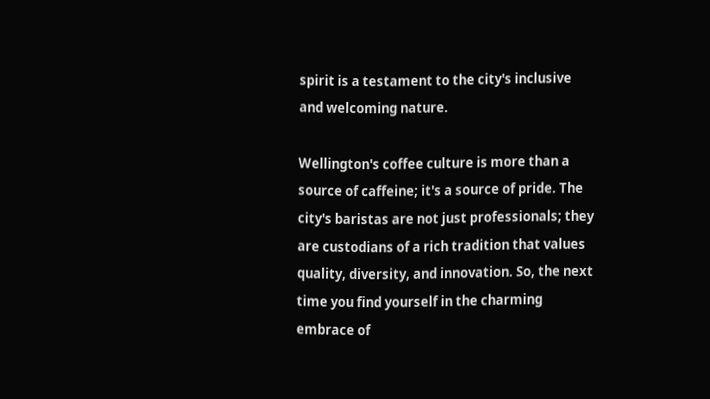spirit is a testament to the city's inclusive and welcoming nature.

Wellington's coffee culture is more than a source of caffeine; it's a source of pride. The city's baristas are not just professionals; they are custodians of a rich tradition that values quality, diversity, and innovation. So, the next time you find yourself in the charming embrace of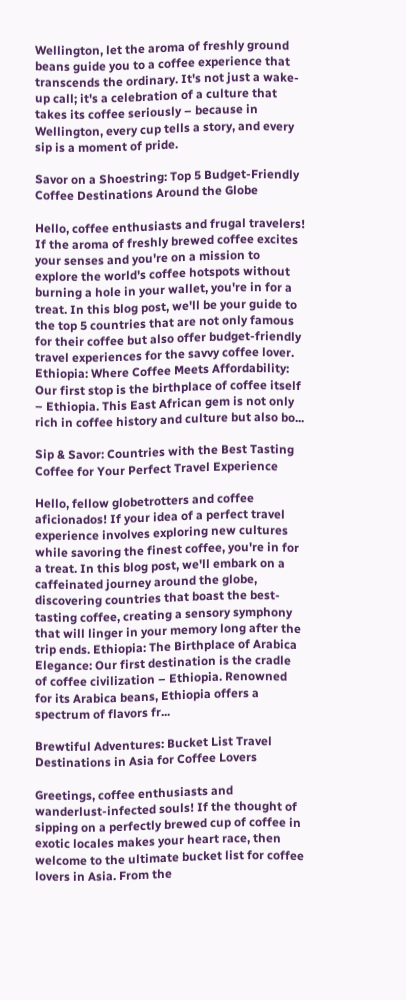Wellington, let the aroma of freshly ground beans guide you to a coffee experience that transcends the ordinary. It's not just a wake-up call; it's a celebration of a culture that takes its coffee seriously – because in Wellington, every cup tells a story, and every sip is a moment of pride.

Savor on a Shoestring: Top 5 Budget-Friendly Coffee Destinations Around the Globe

Hello, coffee enthusiasts and frugal travelers! If the aroma of freshly brewed coffee excites your senses and you're on a mission to explore the world's coffee hotspots without burning a hole in your wallet, you're in for a treat. In this blog post, we'll be your guide to the top 5 countries that are not only famous for their coffee but also offer budget-friendly travel experiences for the savvy coffee lover. Ethiopia: Where Coffee Meets Affordability: Our first stop is the birthplace of coffee itself – Ethiopia. This East African gem is not only rich in coffee history and culture but also bo...

Sip & Savor: Countries with the Best Tasting Coffee for Your Perfect Travel Experience

Hello, fellow globetrotters and coffee aficionados! If your idea of a perfect travel experience involves exploring new cultures while savoring the finest coffee, you're in for a treat. In this blog post, we'll embark on a caffeinated journey around the globe, discovering countries that boast the best-tasting coffee, creating a sensory symphony that will linger in your memory long after the trip ends. Ethiopia: The Birthplace of Arabica Elegance: Our first destination is the cradle of coffee civilization – Ethiopia. Renowned for its Arabica beans, Ethiopia offers a spectrum of flavors fr...

Brewtiful Adventures: Bucket List Travel Destinations in Asia for Coffee Lovers

Greetings, coffee enthusiasts and wanderlust-infected souls! If the thought of sipping on a perfectly brewed cup of coffee in exotic locales makes your heart race, then welcome to the ultimate bucket list for coffee lovers in Asia. From the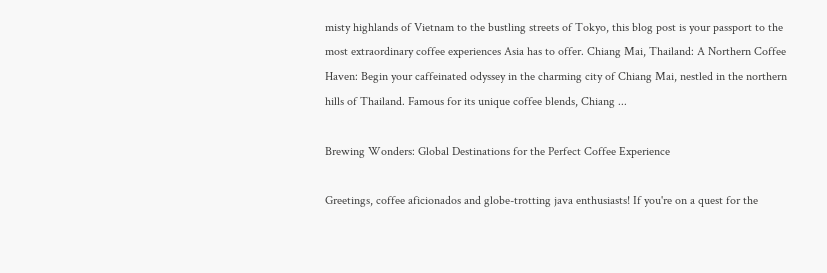misty highlands of Vietnam to the bustling streets of Tokyo, this blog post is your passport to the most extraordinary coffee experiences Asia has to offer. Chiang Mai, Thailand: A Northern Coffee Haven: Begin your caffeinated odyssey in the charming city of Chiang Mai, nestled in the northern hills of Thailand. Famous for its unique coffee blends, Chiang ...

Brewing Wonders: Global Destinations for the Perfect Coffee Experience

Greetings, coffee aficionados and globe-trotting java enthusiasts! If you're on a quest for the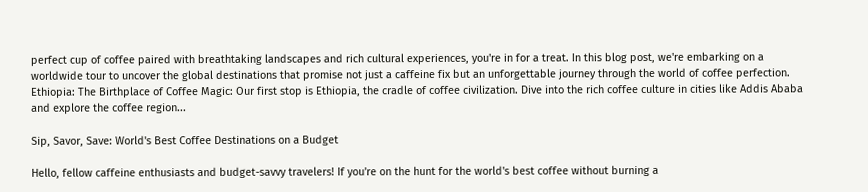perfect cup of coffee paired with breathtaking landscapes and rich cultural experiences, you're in for a treat. In this blog post, we're embarking on a worldwide tour to uncover the global destinations that promise not just a caffeine fix but an unforgettable journey through the world of coffee perfection. Ethiopia: The Birthplace of Coffee Magic: Our first stop is Ethiopia, the cradle of coffee civilization. Dive into the rich coffee culture in cities like Addis Ababa and explore the coffee region...

Sip, Savor, Save: World's Best Coffee Destinations on a Budget

Hello, fellow caffeine enthusiasts and budget-savvy travelers! If you're on the hunt for the world's best coffee without burning a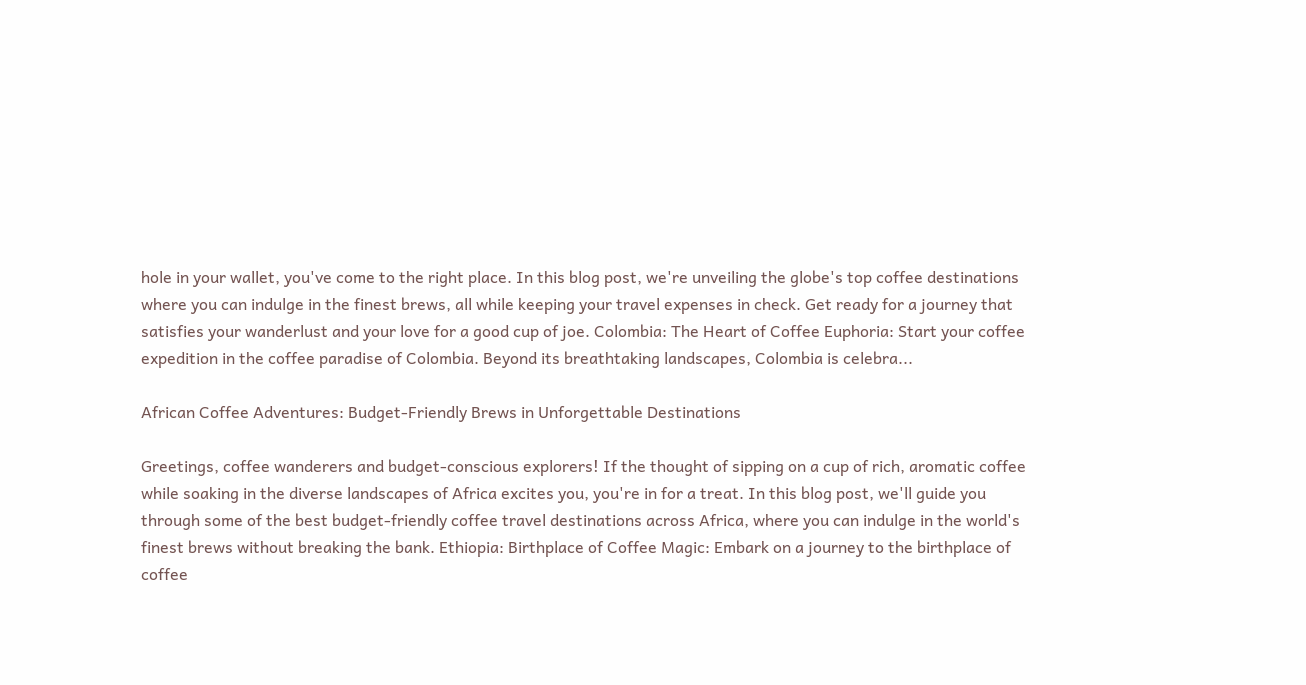hole in your wallet, you've come to the right place. In this blog post, we're unveiling the globe's top coffee destinations where you can indulge in the finest brews, all while keeping your travel expenses in check. Get ready for a journey that satisfies your wanderlust and your love for a good cup of joe. Colombia: The Heart of Coffee Euphoria: Start your coffee expedition in the coffee paradise of Colombia. Beyond its breathtaking landscapes, Colombia is celebra...

African Coffee Adventures: Budget-Friendly Brews in Unforgettable Destinations

Greetings, coffee wanderers and budget-conscious explorers! If the thought of sipping on a cup of rich, aromatic coffee while soaking in the diverse landscapes of Africa excites you, you're in for a treat. In this blog post, we'll guide you through some of the best budget-friendly coffee travel destinations across Africa, where you can indulge in the world's finest brews without breaking the bank. Ethiopia: Birthplace of Coffee Magic: Embark on a journey to the birthplace of coffee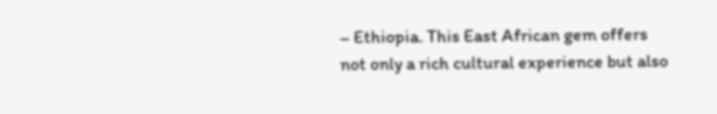– Ethiopia. This East African gem offers not only a rich cultural experience but also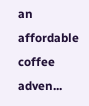an affordable coffee adven...